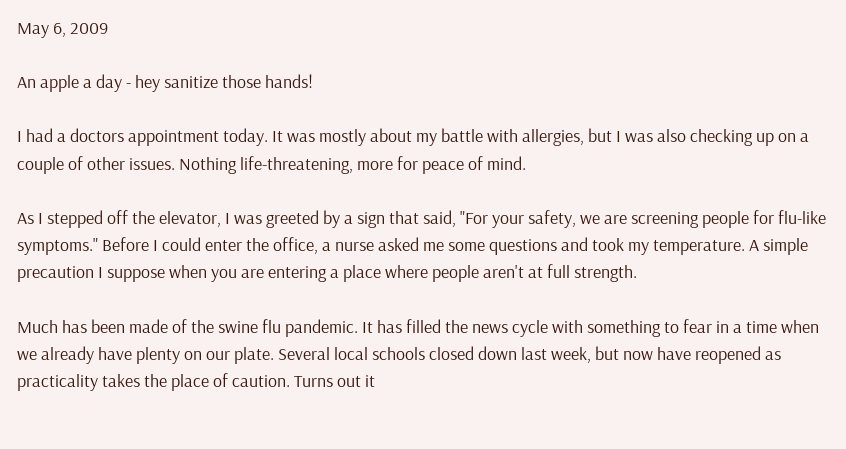May 6, 2009

An apple a day - hey sanitize those hands!

I had a doctors appointment today. It was mostly about my battle with allergies, but I was also checking up on a couple of other issues. Nothing life-threatening, more for peace of mind.

As I stepped off the elevator, I was greeted by a sign that said, "For your safety, we are screening people for flu-like symptoms." Before I could enter the office, a nurse asked me some questions and took my temperature. A simple precaution I suppose when you are entering a place where people aren't at full strength.

Much has been made of the swine flu pandemic. It has filled the news cycle with something to fear in a time when we already have plenty on our plate. Several local schools closed down last week, but now have reopened as practicality takes the place of caution. Turns out it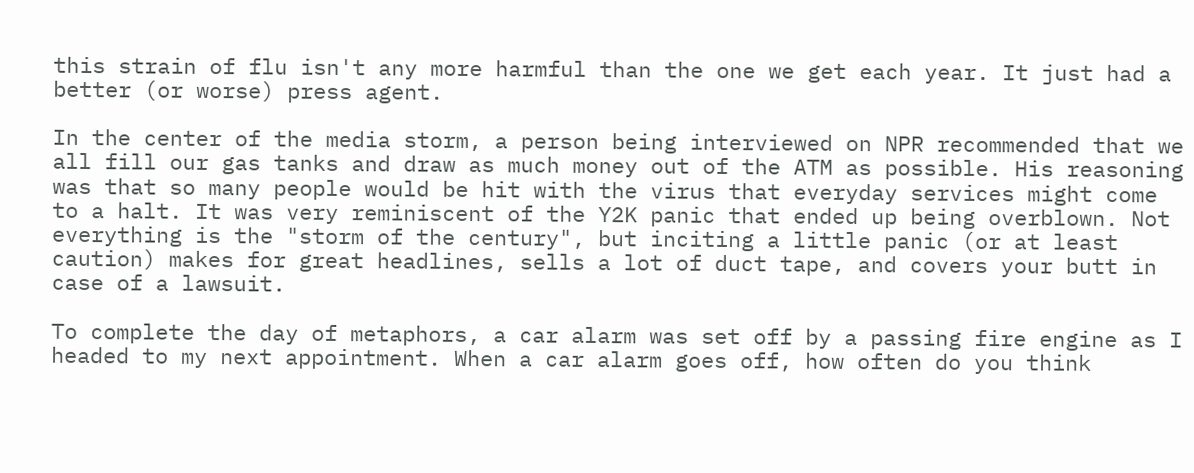this strain of flu isn't any more harmful than the one we get each year. It just had a better (or worse) press agent.

In the center of the media storm, a person being interviewed on NPR recommended that we all fill our gas tanks and draw as much money out of the ATM as possible. His reasoning was that so many people would be hit with the virus that everyday services might come to a halt. It was very reminiscent of the Y2K panic that ended up being overblown. Not everything is the "storm of the century", but inciting a little panic (or at least caution) makes for great headlines, sells a lot of duct tape, and covers your butt in case of a lawsuit.

To complete the day of metaphors, a car alarm was set off by a passing fire engine as I headed to my next appointment. When a car alarm goes off, how often do you think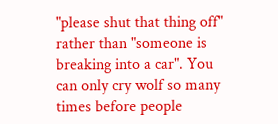"please shut that thing off" rather than "someone is breaking into a car". You can only cry wolf so many times before people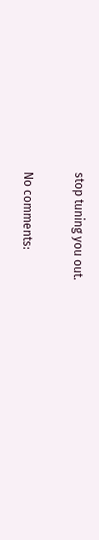stop tuning you out.

No comments: